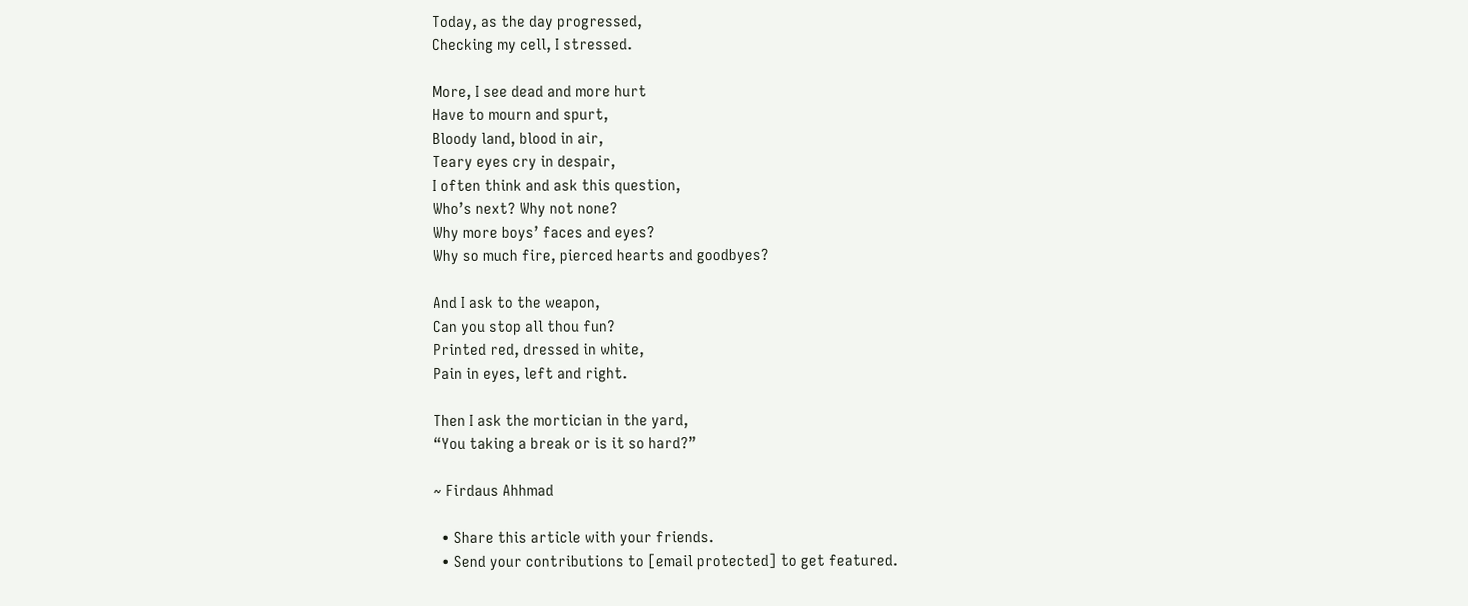Today, as the day progressed,
Checking my cell, I stressed.

More, I see dead and more hurt
Have to mourn and spurt,
Bloody land, blood in air,
Teary eyes cry in despair,
I often think and ask this question,
Who’s next? Why not none?
Why more boys’ faces and eyes?
Why so much fire, pierced hearts and goodbyes?

And I ask to the weapon,
Can you stop all thou fun?
Printed red, dressed in white,
Pain in eyes, left and right.

Then I ask the mortician in the yard,
“You taking a break or is it so hard?”

~ Firdaus Ahhmad

  • Share this article with your friends.
  • Send your contributions to [email protected] to get featured.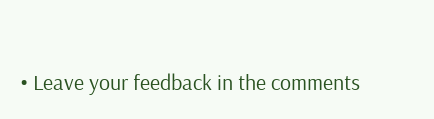• Leave your feedback in the comments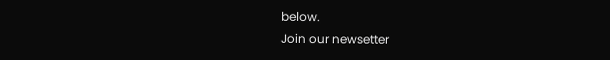below.
Join our newsetter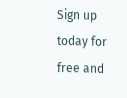Sign up today for free and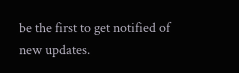be the first to get notified of new updates.